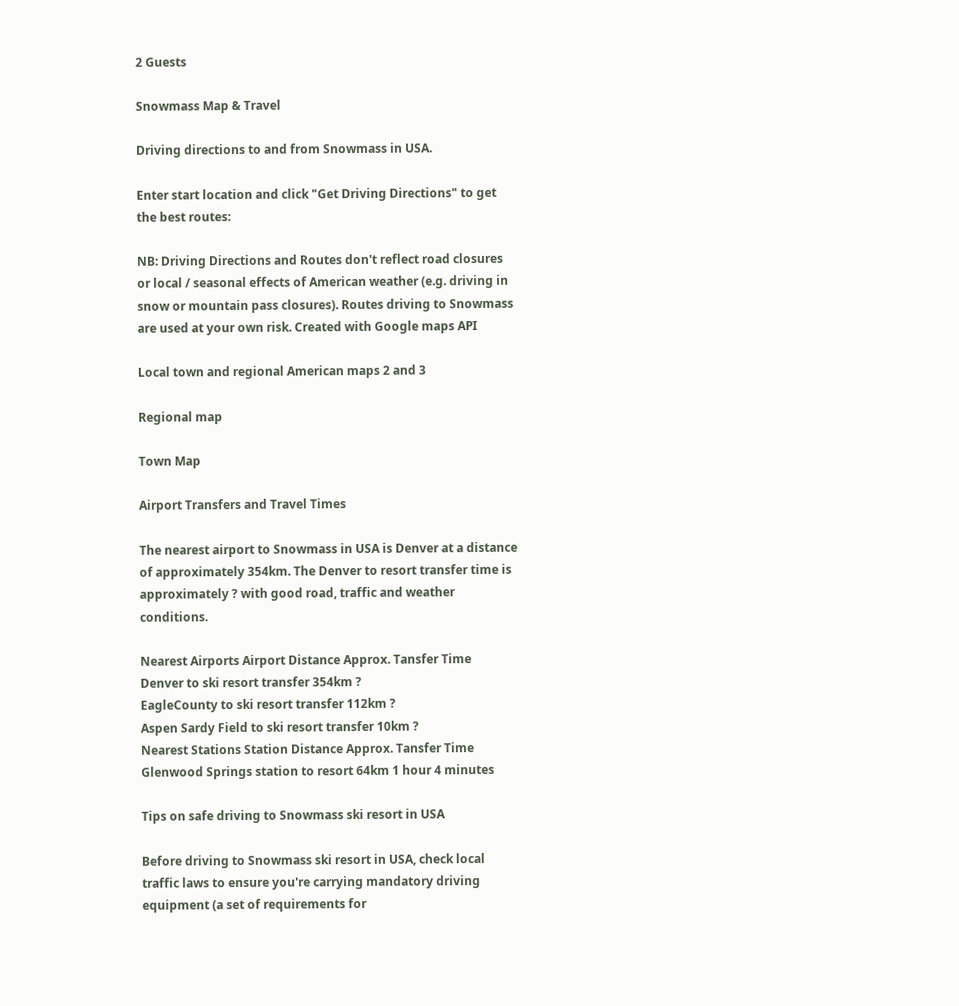2 Guests

Snowmass Map & Travel

Driving directions to and from Snowmass in USA.

Enter start location and click "Get Driving Directions" to get the best routes:

NB: Driving Directions and Routes don't reflect road closures or local / seasonal effects of American weather (e.g. driving in snow or mountain pass closures). Routes driving to Snowmass are used at your own risk. Created with Google maps API

Local town and regional American maps 2 and 3

Regional map

Town Map

Airport Transfers and Travel Times

The nearest airport to Snowmass in USA is Denver at a distance of approximately 354km. The Denver to resort transfer time is approximately ? with good road, traffic and weather conditions.

Nearest Airports Airport Distance Approx. Tansfer Time
Denver to ski resort transfer 354km ?
EagleCounty to ski resort transfer 112km ?
Aspen Sardy Field to ski resort transfer 10km ?
Nearest Stations Station Distance Approx. Tansfer Time
Glenwood Springs station to resort 64km 1 hour 4 minutes

Tips on safe driving to Snowmass ski resort in USA

Before driving to Snowmass ski resort in USA, check local traffic laws to ensure you're carrying mandatory driving equipment (a set of requirements for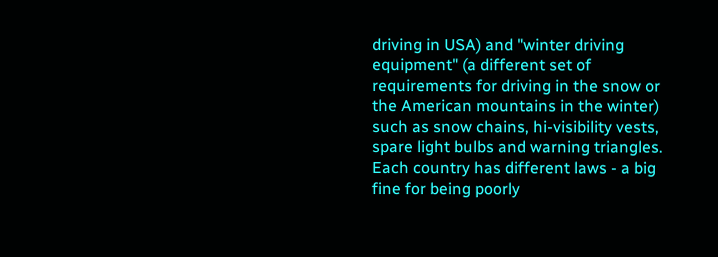driving in USA) and "winter driving equipment" (a different set of requirements for driving in the snow or the American mountains in the winter) such as snow chains, hi-visibility vests, spare light bulbs and warning triangles. Each country has different laws - a big fine for being poorly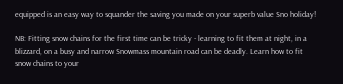equipped is an easy way to squander the saving you made on your superb value Sno holiday!

NB: Fitting snow chains for the first time can be tricky - learning to fit them at night, in a blizzard, on a busy and narrow Snowmass mountain road can be deadly. Learn how to fit snow chains to your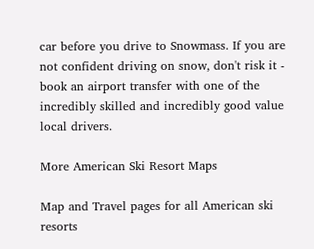car before you drive to Snowmass. If you are not confident driving on snow, don't risk it - book an airport transfer with one of the incredibly skilled and incredibly good value local drivers.

More American Ski Resort Maps

Map and Travel pages for all American ski resorts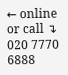← online or call ↴
020 7770 6888